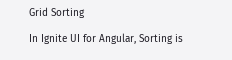Grid Sorting

In Ignite UI for Angular, Sorting is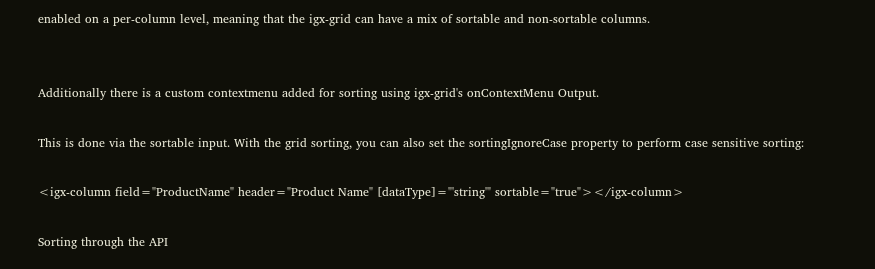enabled on a per-column level, meaning that the igx-grid can have a mix of sortable and non-sortable columns.


Additionally there is a custom contextmenu added for sorting using igx-grid's onContextMenu Output.

This is done via the sortable input. With the grid sorting, you can also set the sortingIgnoreCase property to perform case sensitive sorting:

<igx-column field="ProductName" header="Product Name" [dataType]="'string'" sortable="true"></igx-column>

Sorting through the API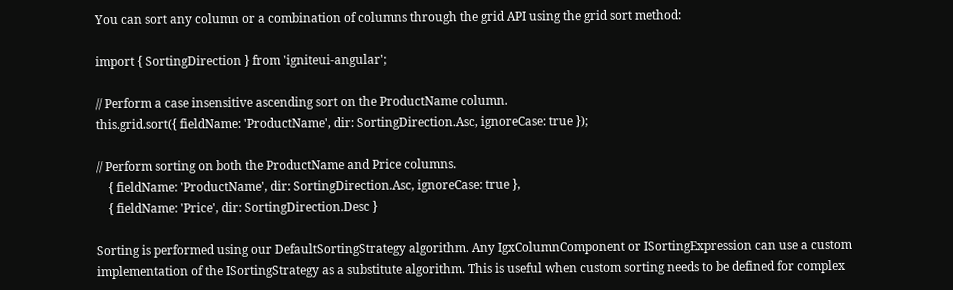You can sort any column or a combination of columns through the grid API using the grid sort method:

import { SortingDirection } from 'igniteui-angular';

// Perform a case insensitive ascending sort on the ProductName column.
this.grid.sort({ fieldName: 'ProductName', dir: SortingDirection.Asc, ignoreCase: true });

// Perform sorting on both the ProductName and Price columns.
    { fieldName: 'ProductName', dir: SortingDirection.Asc, ignoreCase: true },
    { fieldName: 'Price', dir: SortingDirection.Desc }

Sorting is performed using our DefaultSortingStrategy algorithm. Any IgxColumnComponent or ISortingExpression can use a custom implementation of the ISortingStrategy as a substitute algorithm. This is useful when custom sorting needs to be defined for complex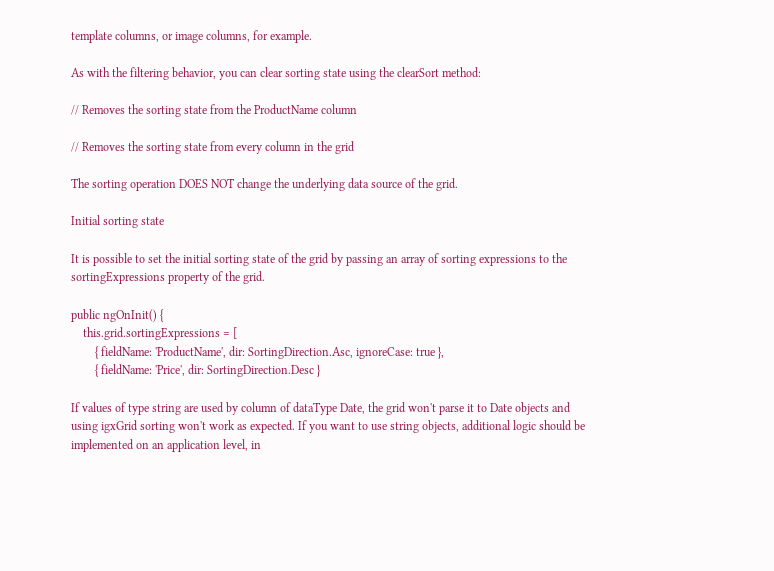template columns, or image columns, for example.

As with the filtering behavior, you can clear sorting state using the clearSort method:

// Removes the sorting state from the ProductName column

// Removes the sorting state from every column in the grid

The sorting operation DOES NOT change the underlying data source of the grid.

Initial sorting state

It is possible to set the initial sorting state of the grid by passing an array of sorting expressions to the sortingExpressions property of the grid.

public ngOnInit() {
    this.grid.sortingExpressions = [
        { fieldName: 'ProductName', dir: SortingDirection.Asc, ignoreCase: true },
        { fieldName: 'Price', dir: SortingDirection.Desc }

If values of type string are used by column of dataType Date, the grid won't parse it to Date objects and using igxGrid sorting won't work as expected. If you want to use string objects, additional logic should be implemented on an application level, in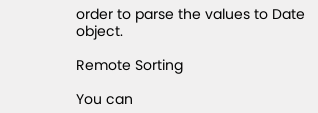order to parse the values to Date object.

Remote Sorting

You can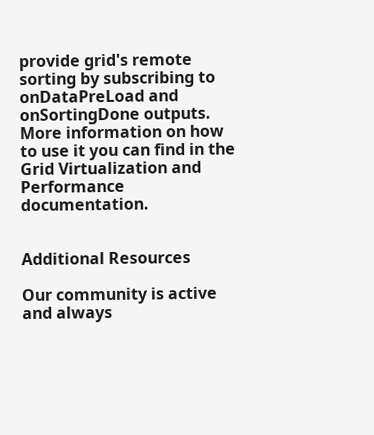provide grid's remote sorting by subscribing to onDataPreLoad and onSortingDone outputs. More information on how to use it you can find in the Grid Virtualization and Performance documentation.


Additional Resources

Our community is active and always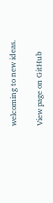welcoming to new ideas.

View page on GitHub